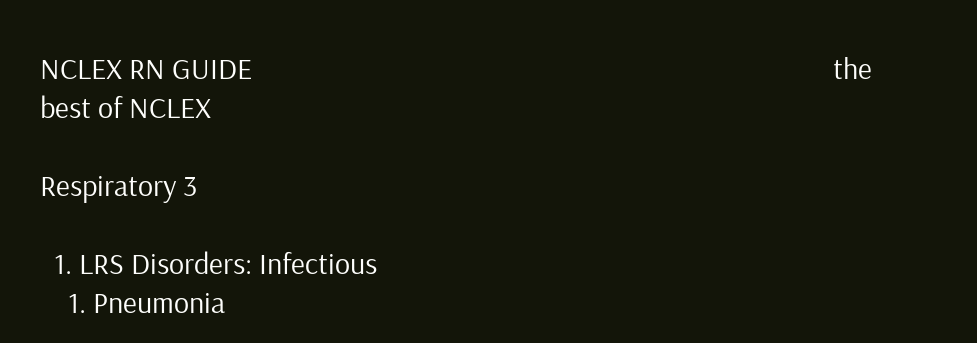NCLEX RN GUIDE                                                                                   the best of NCLEX

Respiratory 3

  1. LRS Disorders: Infectious
    1. Pneumonia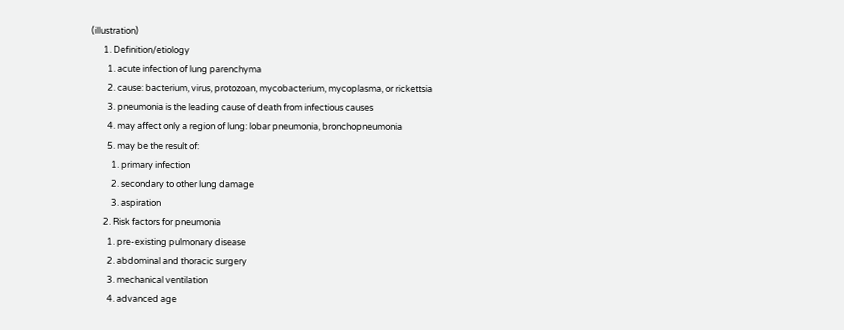(illustration)
      1. Definition/etiology
        1. acute infection of lung parenchyma
        2. cause: bacterium, virus, protozoan, mycobacterium, mycoplasma, or rickettsia
        3. pneumonia is the leading cause of death from infectious causes
        4. may affect only a region of lung: lobar pneumonia, bronchopneumonia
        5. may be the result of:
          1. primary infection
          2. secondary to other lung damage
          3. aspiration
      2. Risk factors for pneumonia
        1. pre-existing pulmonary disease
        2. abdominal and thoracic surgery
        3. mechanical ventilation
        4. advanced age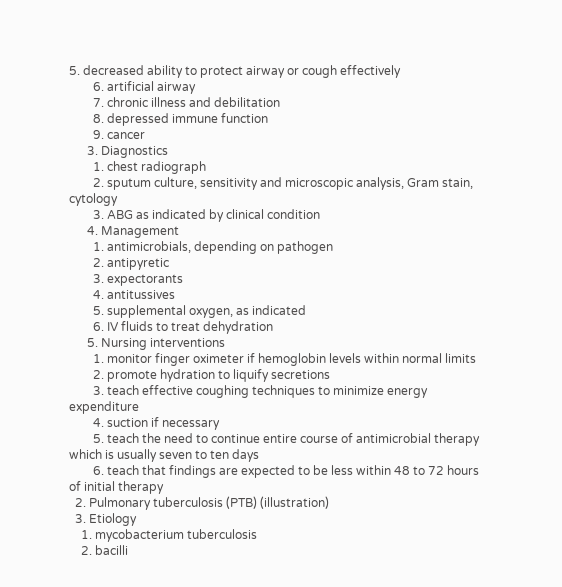5. decreased ability to protect airway or cough effectively
        6. artificial airway
        7. chronic illness and debilitation
        8. depressed immune function
        9. cancer
      3. Diagnostics
        1. chest radiograph
        2. sputum culture, sensitivity and microscopic analysis, Gram stain, cytology
        3. ABG as indicated by clinical condition
      4. Management
        1. antimicrobials, depending on pathogen
        2. antipyretic
        3. expectorants
        4. antitussives
        5. supplemental oxygen, as indicated
        6. IV fluids to treat dehydration
      5. Nursing interventions
        1. monitor finger oximeter if hemoglobin levels within normal limits
        2. promote hydration to liquify secretions
        3. teach effective coughing techniques to minimize energy expenditure
        4. suction if necessary
        5. teach the need to continue entire course of antimicrobial therapy which is usually seven to ten days
        6. teach that findings are expected to be less within 48 to 72 hours of initial therapy
  2. Pulmonary tuberculosis (PTB) (illustration)
  3. Etiology
    1. mycobacterium tuberculosis
    2. bacilli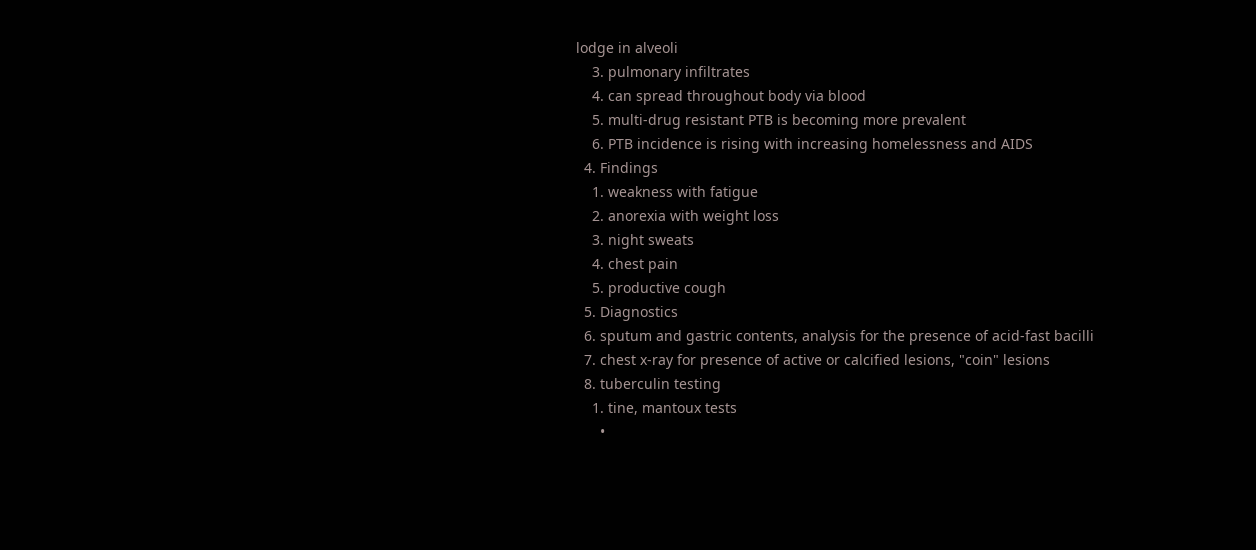lodge in alveoli
    3. pulmonary infiltrates
    4. can spread throughout body via blood
    5. multi-drug resistant PTB is becoming more prevalent
    6. PTB incidence is rising with increasing homelessness and AIDS
  4. Findings
    1. weakness with fatigue
    2. anorexia with weight loss
    3. night sweats
    4. chest pain
    5. productive cough
  5. Diagnostics
  6. sputum and gastric contents, analysis for the presence of acid-fast bacilli
  7. chest x-ray for presence of active or calcified lesions, "coin" lesions
  8. tuberculin testing
    1. tine, mantoux tests
      •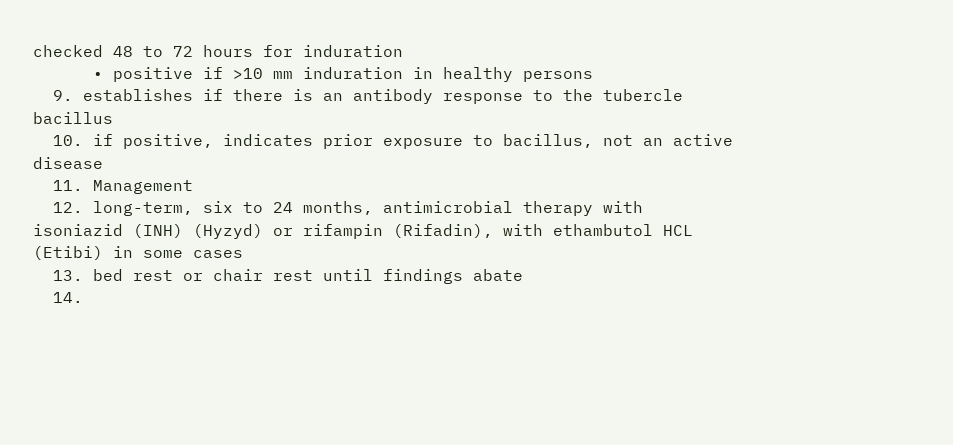checked 48 to 72 hours for induration
      • positive if >10 mm induration in healthy persons
  9. establishes if there is an antibody response to the tubercle bacillus
  10. if positive, indicates prior exposure to bacillus, not an active disease
  11. Management
  12. long-term, six to 24 months, antimicrobial therapy with isoniazid (INH) (Hyzyd) or rifampin (Rifadin), with ethambutol HCL (Etibi) in some cases
  13. bed rest or chair rest until findings abate
  14.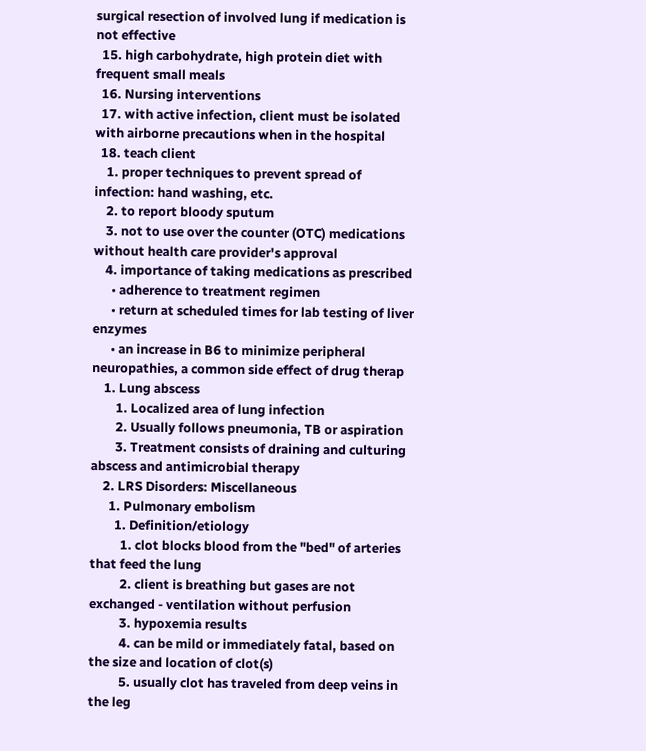surgical resection of involved lung if medication is not effective
  15. high carbohydrate, high protein diet with frequent small meals
  16. Nursing interventions
  17. with active infection, client must be isolated with airborne precautions when in the hospital
  18. teach client
    1. proper techniques to prevent spread of infection: hand washing, etc.
    2. to report bloody sputum
    3. not to use over the counter (OTC) medications without health care provider's approval
    4. importance of taking medications as prescribed
      • adherence to treatment regimen
      • return at scheduled times for lab testing of liver enzymes
      • an increase in B6 to minimize peripheral neuropathies, a common side effect of drug therap
    1. Lung abscess
        1. Localized area of lung infection
        2. Usually follows pneumonia, TB or aspiration
        3. Treatment consists of draining and culturing abscess and antimicrobial therapy
    2. LRS Disorders: Miscellaneous
      1. Pulmonary embolism
        1. Definition/etiology
          1. clot blocks blood from the "bed" of arteries that feed the lung
          2. client is breathing but gases are not exchanged - ventilation without perfusion
          3. hypoxemia results
          4. can be mild or immediately fatal, based on the size and location of clot(s)
          5. usually clot has traveled from deep veins in the leg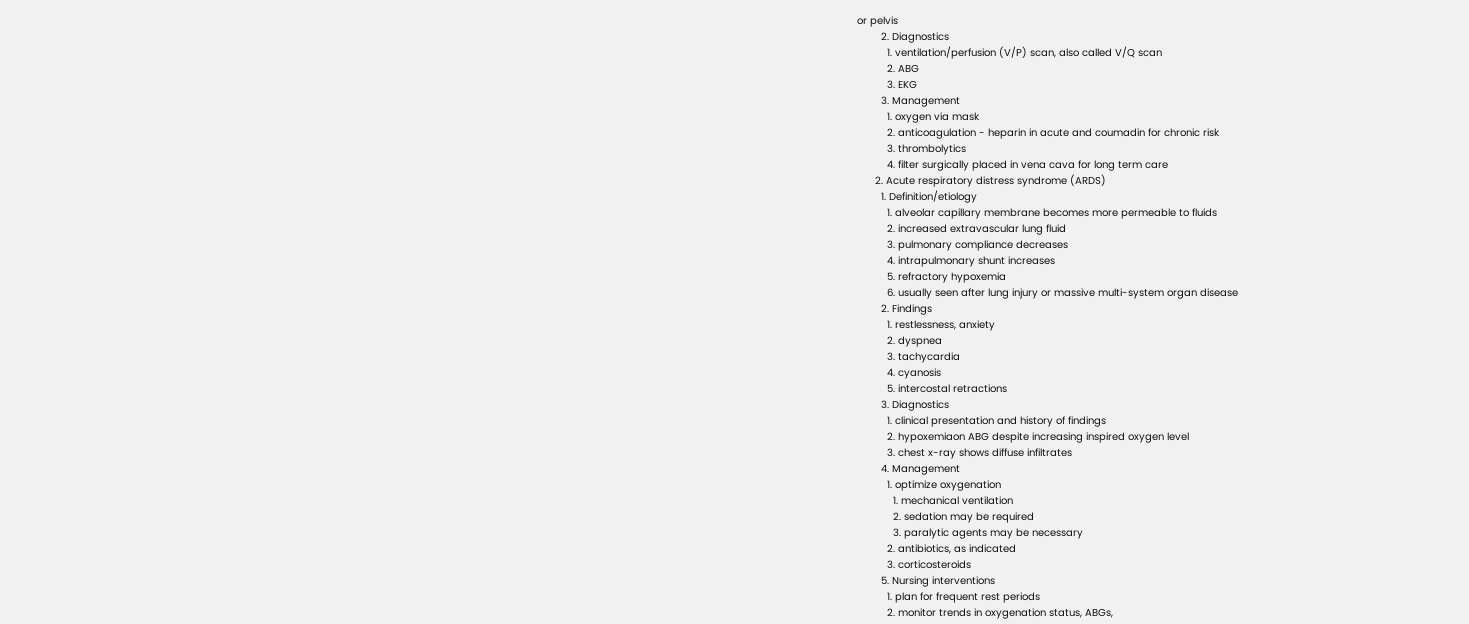or pelvis
        2. Diagnostics
          1. ventilation/perfusion (V/P) scan, also called V/Q scan
          2. ABG
          3. EKG
        3. Management
          1. oxygen via mask
          2. anticoagulation - heparin in acute and coumadin for chronic risk
          3. thrombolytics
          4. filter surgically placed in vena cava for long term care
      2. Acute respiratory distress syndrome (ARDS)
        1. Definition/etiology
          1. alveolar capillary membrane becomes more permeable to fluids
          2. increased extravascular lung fluid
          3. pulmonary compliance decreases
          4. intrapulmonary shunt increases
          5. refractory hypoxemia
          6. usually seen after lung injury or massive multi-system organ disease
        2. Findings
          1. restlessness, anxiety
          2. dyspnea
          3. tachycardia
          4. cyanosis
          5. intercostal retractions
        3. Diagnostics
          1. clinical presentation and history of findings
          2. hypoxemiaon ABG despite increasing inspired oxygen level
          3. chest x-ray shows diffuse infiltrates
        4. Management
          1. optimize oxygenation
            1. mechanical ventilation
            2. sedation may be required
            3. paralytic agents may be necessary
          2. antibiotics, as indicated
          3. corticosteroids
        5. Nursing interventions
          1. plan for frequent rest periods
          2. monitor trends in oxygenation status, ABGs,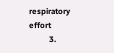respiratory effort
          3.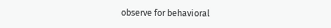observe for behavioral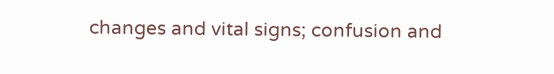changes and vital signs; confusion and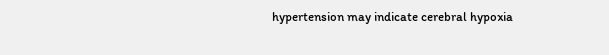hypertension may indicate cerebral hypoxia